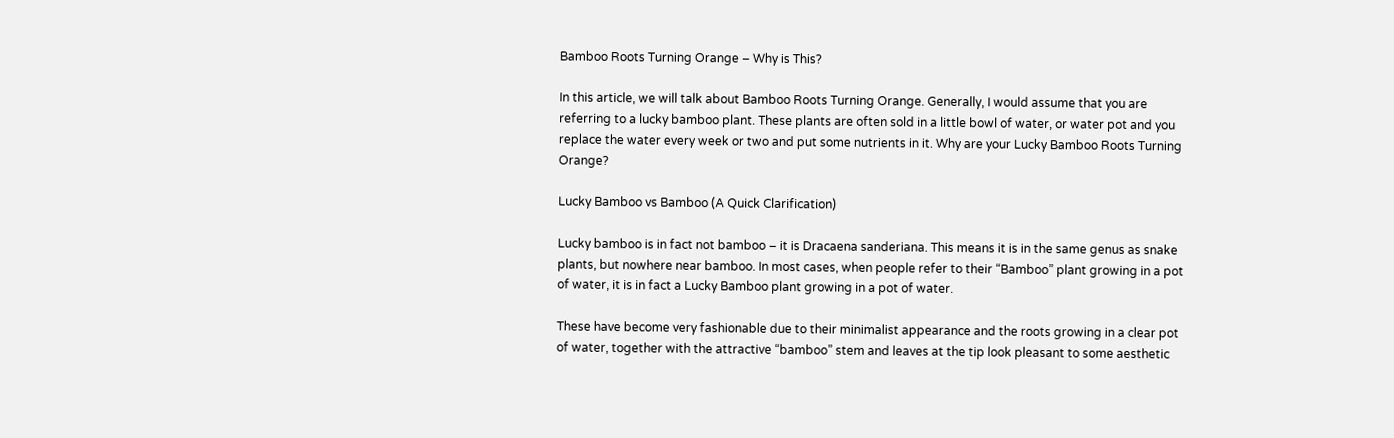Bamboo Roots Turning Orange – Why is This?

In this article, we will talk about Bamboo Roots Turning Orange. Generally, I would assume that you are referring to a lucky bamboo plant. These plants are often sold in a little bowl of water, or water pot and you replace the water every week or two and put some nutrients in it. Why are your Lucky Bamboo Roots Turning Orange?

Lucky Bamboo vs Bamboo (A Quick Clarification)

Lucky bamboo is in fact not bamboo – it is Dracaena sanderiana. This means it is in the same genus as snake plants, but nowhere near bamboo. In most cases, when people refer to their “Bamboo” plant growing in a pot of water, it is in fact a Lucky Bamboo plant growing in a pot of water.

These have become very fashionable due to their minimalist appearance and the roots growing in a clear pot of water, together with the attractive “bamboo” stem and leaves at the tip look pleasant to some aesthetic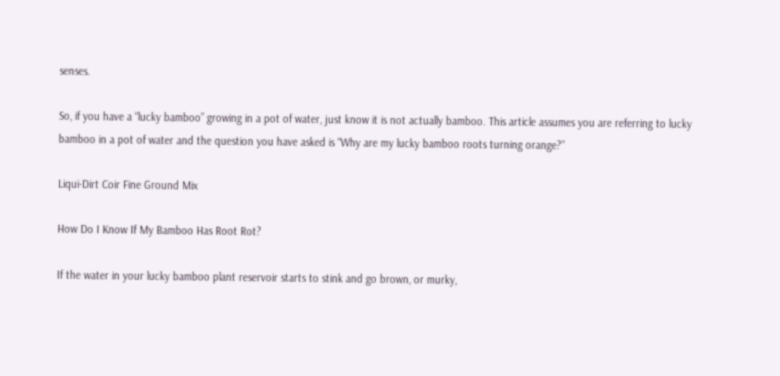senses.

So, if you have a “lucky bamboo” growing in a pot of water, just know it is not actually bamboo. This article assumes you are referring to lucky bamboo in a pot of water and the question you have asked is “Why are my lucky bamboo roots turning orange?”

Liqui-Dirt Coir Fine Ground Mix

How Do I Know If My Bamboo Has Root Rot?

If the water in your lucky bamboo plant reservoir starts to stink and go brown, or murky,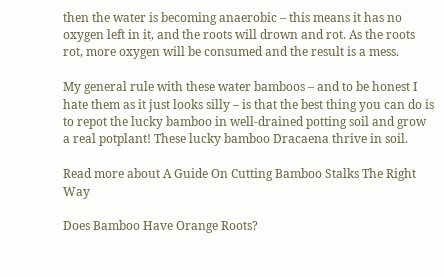then the water is becoming anaerobic – this means it has no oxygen left in it, and the roots will drown and rot. As the roots rot, more oxygen will be consumed and the result is a mess.

My general rule with these water bamboos – and to be honest I hate them as it just looks silly – is that the best thing you can do is to repot the lucky bamboo in well-drained potting soil and grow a real potplant! These lucky bamboo Dracaena thrive in soil.

Read more about A Guide On Cutting Bamboo Stalks The Right Way

Does Bamboo Have Orange Roots?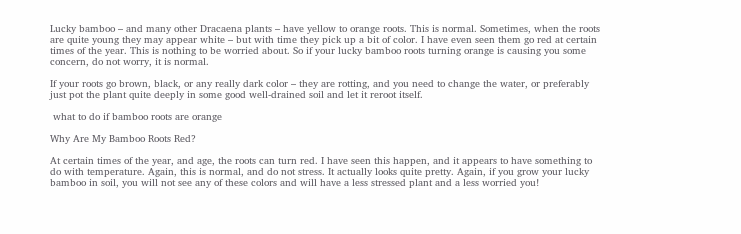Lucky bamboo – and many other Dracaena plants – have yellow to orange roots. This is normal. Sometimes, when the roots are quite young they may appear white – but with time they pick up a bit of color. I have even seen them go red at certain times of the year. This is nothing to be worried about. So if your lucky bamboo roots turning orange is causing you some concern, do not worry, it is normal.

If your roots go brown, black, or any really dark color – they are rotting, and you need to change the water, or preferably just pot the plant quite deeply in some good well-drained soil and let it reroot itself.

 what to do if bamboo roots are orange

Why Are My Bamboo Roots Red?

At certain times of the year, and age, the roots can turn red. I have seen this happen, and it appears to have something to do with temperature. Again, this is normal, and do not stress. It actually looks quite pretty. Again, if you grow your lucky bamboo in soil, you will not see any of these colors and will have a less stressed plant and a less worried you!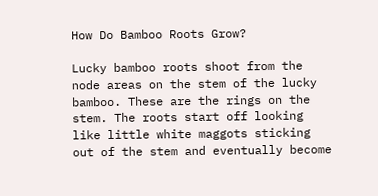How Do Bamboo Roots Grow?

Lucky bamboo roots shoot from the node areas on the stem of the lucky bamboo. These are the rings on the stem. The roots start off looking like little white maggots sticking out of the stem and eventually become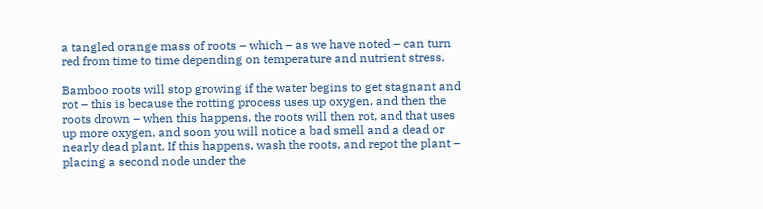a tangled orange mass of roots – which – as we have noted – can turn red from time to time depending on temperature and nutrient stress.

Bamboo roots will stop growing if the water begins to get stagnant and rot – this is because the rotting process uses up oxygen, and then the roots drown – when this happens, the roots will then rot, and that uses up more oxygen, and soon you will notice a bad smell and a dead or nearly dead plant. If this happens, wash the roots, and repot the plant – placing a second node under the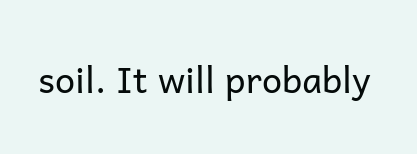soil. It will probably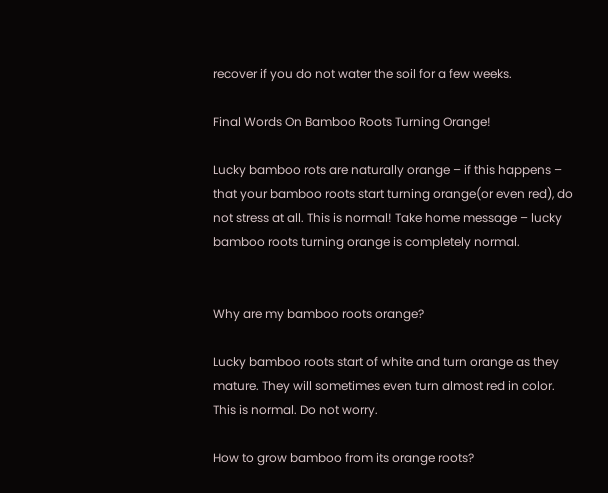recover if you do not water the soil for a few weeks.

Final Words On Bamboo Roots Turning Orange!

Lucky bamboo rots are naturally orange – if this happens – that your bamboo roots start turning orange(or even red), do not stress at all. This is normal! Take home message – lucky bamboo roots turning orange is completely normal.


Why are my bamboo roots orange?

Lucky bamboo roots start of white and turn orange as they mature. They will sometimes even turn almost red in color. This is normal. Do not worry.

How to grow bamboo from its orange roots?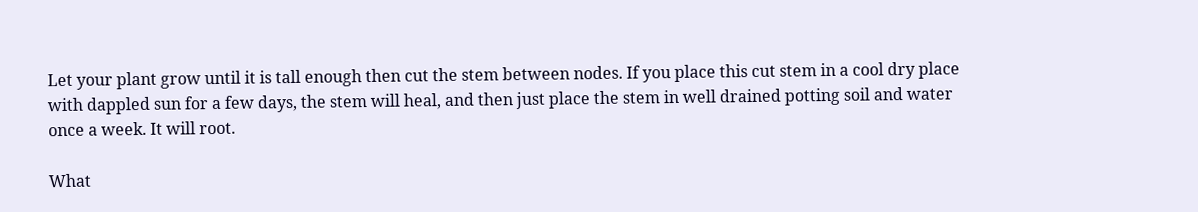Let your plant grow until it is tall enough then cut the stem between nodes. If you place this cut stem in a cool dry place with dappled sun for a few days, the stem will heal, and then just place the stem in well drained potting soil and water once a week. It will root.

What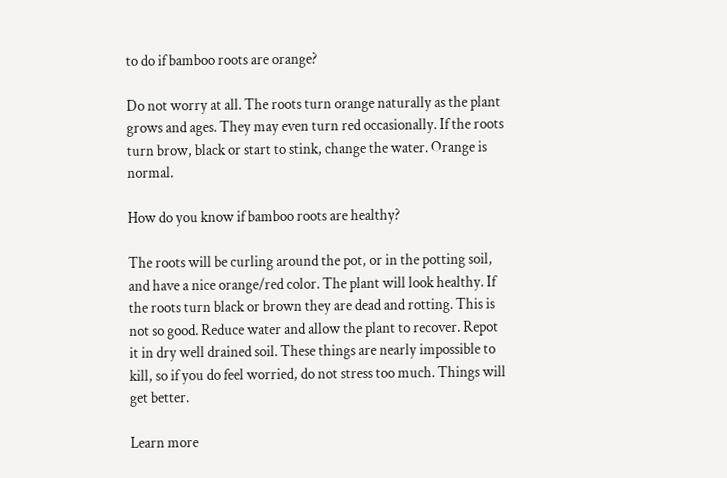to do if bamboo roots are orange?

Do not worry at all. The roots turn orange naturally as the plant grows and ages. They may even turn red occasionally. If the roots turn brow, black or start to stink, change the water. Orange is normal.

How do you know if bamboo roots are healthy?

The roots will be curling around the pot, or in the potting soil, and have a nice orange/red color. The plant will look healthy. If the roots turn black or brown they are dead and rotting. This is not so good. Reduce water and allow the plant to recover. Repot it in dry well drained soil. These things are nearly impossible to kill, so if you do feel worried, do not stress too much. Things will get better.

Learn more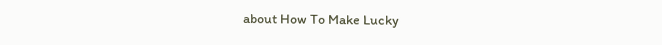about How To Make Lucky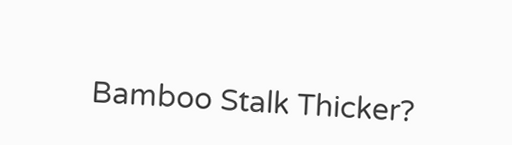Bamboo Stalk Thicker?